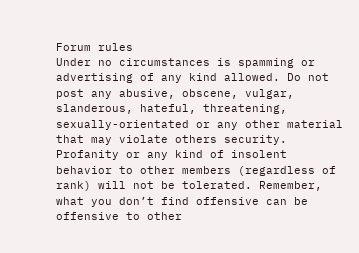Forum rules
Under no circumstances is spamming or advertising of any kind allowed. Do not post any abusive, obscene, vulgar, slanderous, hateful, threatening, sexually-orientated or any other material that may violate others security. Profanity or any kind of insolent behavior to other members (regardless of rank) will not be tolerated. Remember, what you don’t find offensive can be offensive to other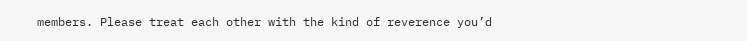members. Please treat each other with the kind of reverence you’d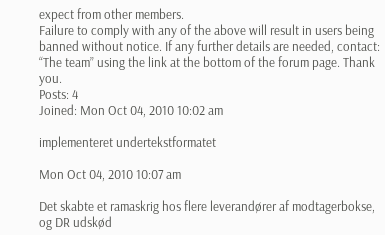expect from other members.
Failure to comply with any of the above will result in users being banned without notice. If any further details are needed, contact: “The team” using the link at the bottom of the forum page. Thank you.
Posts: 4
Joined: Mon Oct 04, 2010 10:02 am

implementeret undertekstformatet

Mon Oct 04, 2010 10:07 am

Det skabte et ramaskrig hos flere leverandører af modtagerbokse, og DR udskød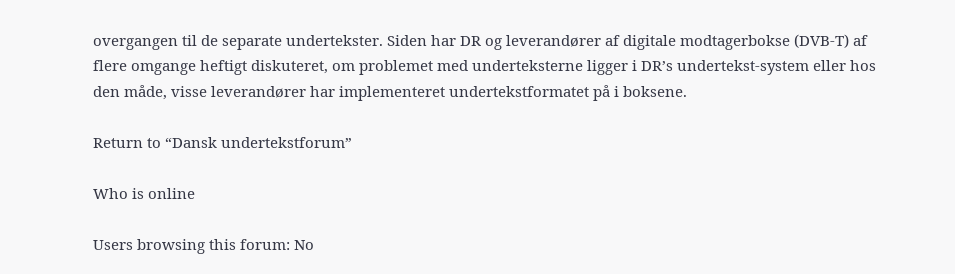overgangen til de separate undertekster. Siden har DR og leverandører af digitale modtagerbokse (DVB-T) af flere omgange heftigt diskuteret, om problemet med underteksterne ligger i DR’s undertekst-system eller hos den måde, visse leverandører har implementeret undertekstformatet på i boksene.

Return to “Dansk undertekstforum”

Who is online

Users browsing this forum: No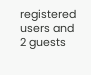registered users and 2 guests